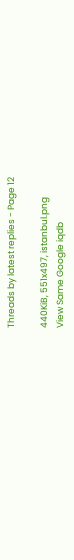Threads by latest replies - Page 12

440KiB, 551x497, istanbul.png
View Same Google iqdb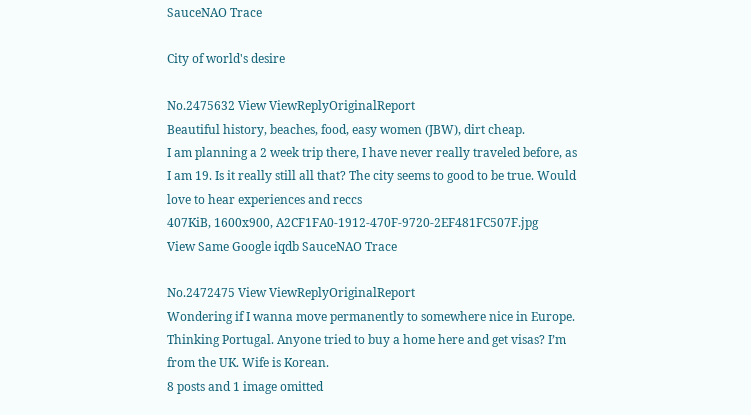SauceNAO Trace

City of world's desire

No.2475632 View ViewReplyOriginalReport
Beautiful history, beaches, food, easy women (JBW), dirt cheap.
I am planning a 2 week trip there, I have never really traveled before, as I am 19. Is it really still all that? The city seems to good to be true. Would love to hear experiences and reccs
407KiB, 1600x900, A2CF1FA0-1912-470F-9720-2EF481FC507F.jpg
View Same Google iqdb SauceNAO Trace

No.2472475 View ViewReplyOriginalReport
Wondering if I wanna move permanently to somewhere nice in Europe. Thinking Portugal. Anyone tried to buy a home here and get visas? I’m from the UK. Wife is Korean.
8 posts and 1 image omitted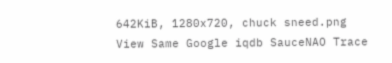642KiB, 1280x720, chuck sneed.png
View Same Google iqdb SauceNAO Trace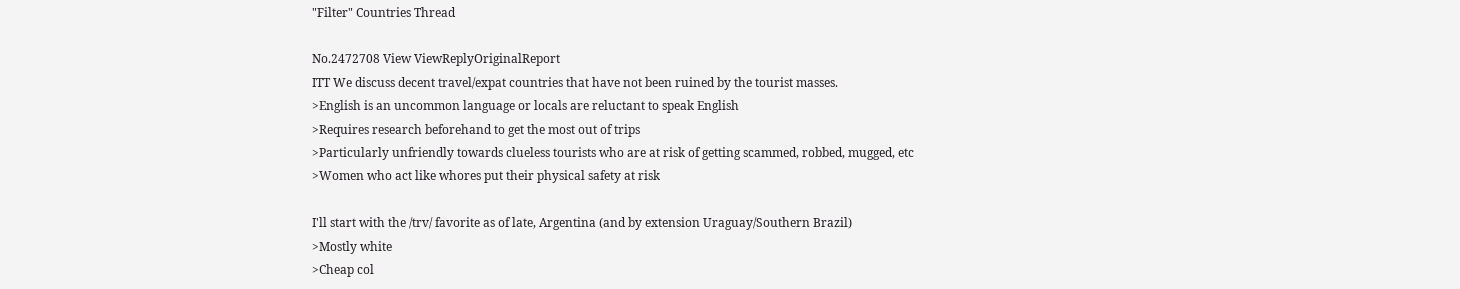"Filter" Countries Thread

No.2472708 View ViewReplyOriginalReport
ITT We discuss decent travel/expat countries that have not been ruined by the tourist masses.
>English is an uncommon language or locals are reluctant to speak English
>Requires research beforehand to get the most out of trips
>Particularly unfriendly towards clueless tourists who are at risk of getting scammed, robbed, mugged, etc
>Women who act like whores put their physical safety at risk

I'll start with the /trv/ favorite as of late, Argentina (and by extension Uraguay/Southern Brazil)
>Mostly white
>Cheap col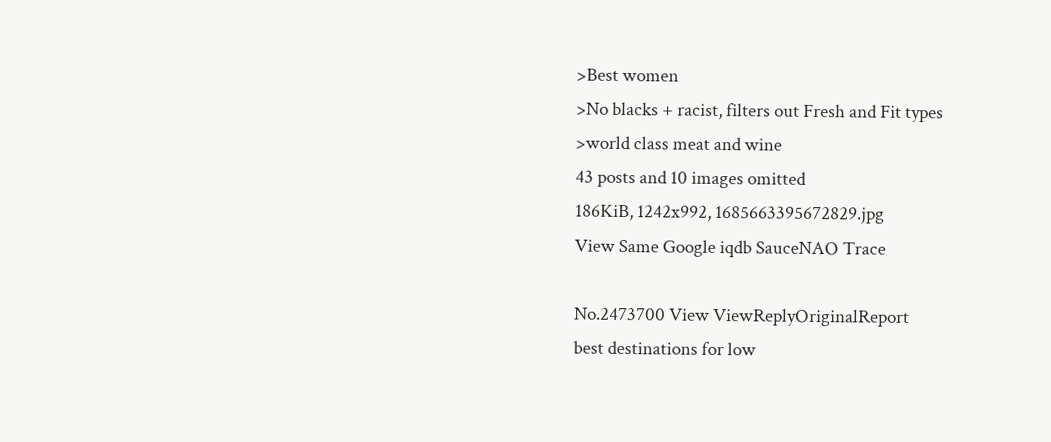>Best women
>No blacks + racist, filters out Fresh and Fit types
>world class meat and wine
43 posts and 10 images omitted
186KiB, 1242x992, 1685663395672829.jpg
View Same Google iqdb SauceNAO Trace

No.2473700 View ViewReplyOriginalReport
best destinations for low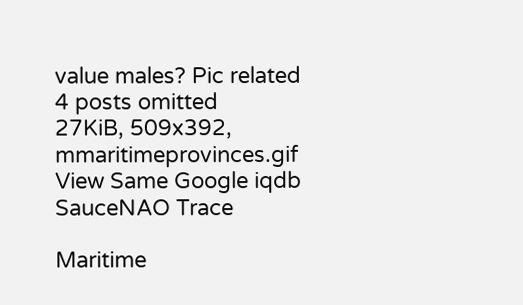value males? Pic related
4 posts omitted
27KiB, 509x392, mmaritimeprovinces.gif
View Same Google iqdb SauceNAO Trace

Maritime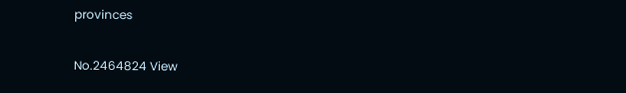provinces

No.2464824 View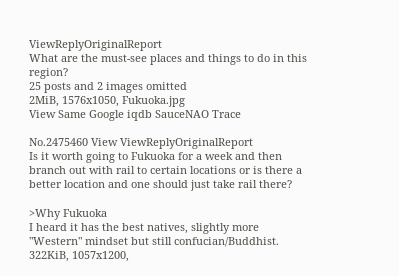ViewReplyOriginalReport
What are the must-see places and things to do in this region?
25 posts and 2 images omitted
2MiB, 1576x1050, Fukuoka.jpg
View Same Google iqdb SauceNAO Trace

No.2475460 View ViewReplyOriginalReport
Is it worth going to Fukuoka for a week and then branch out with rail to certain locations or is there a better location and one should just take rail there?

>Why Fukuoka
I heard it has the best natives, slightly more "Western" mindset but still confucian/Buddhist.
322KiB, 1057x1200,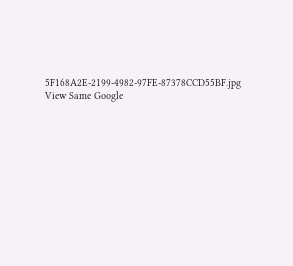5F168A2E-2199-4982-97FE-87378CCD55BF.jpg
View Same Google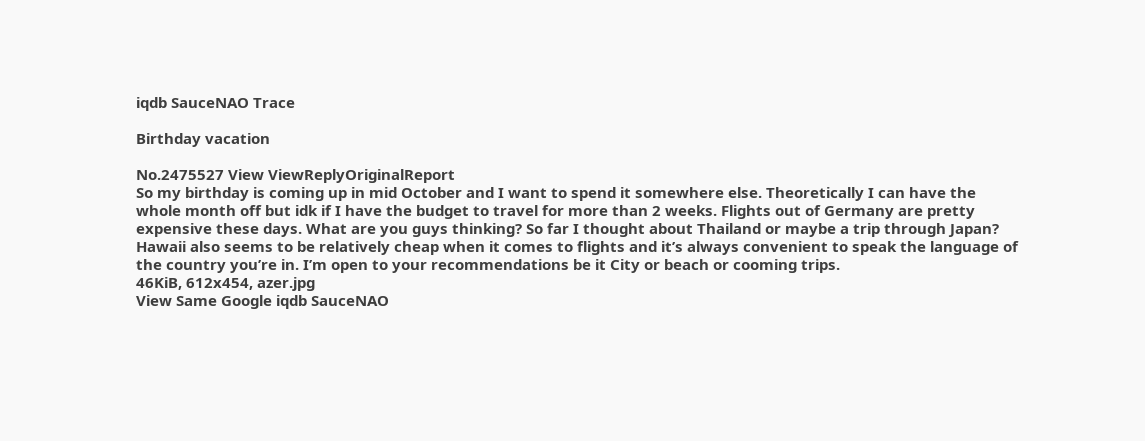iqdb SauceNAO Trace

Birthday vacation

No.2475527 View ViewReplyOriginalReport
So my birthday is coming up in mid October and I want to spend it somewhere else. Theoretically I can have the whole month off but idk if I have the budget to travel for more than 2 weeks. Flights out of Germany are pretty expensive these days. What are you guys thinking? So far I thought about Thailand or maybe a trip through Japan? Hawaii also seems to be relatively cheap when it comes to flights and it’s always convenient to speak the language of the country you’re in. I’m open to your recommendations be it City or beach or cooming trips.
46KiB, 612x454, azer.jpg
View Same Google iqdb SauceNAO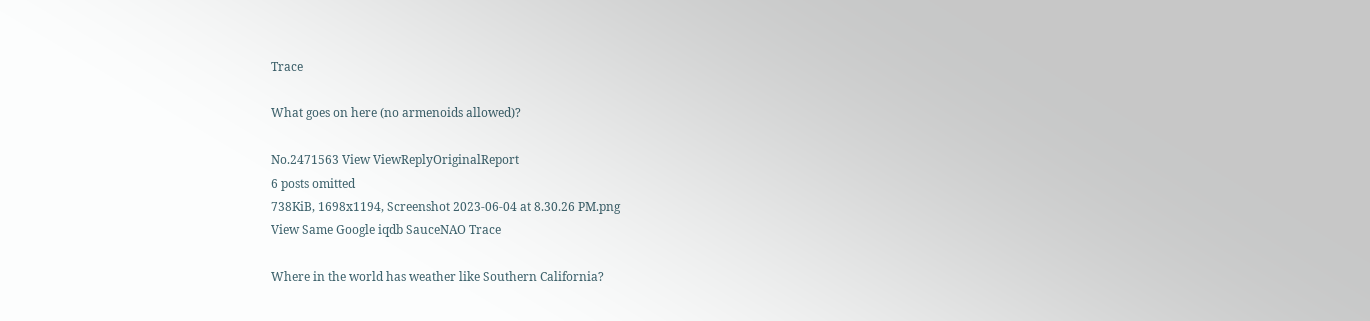Trace

What goes on here (no armenoids allowed)?

No.2471563 View ViewReplyOriginalReport
6 posts omitted
738KiB, 1698x1194, Screenshot 2023-06-04 at 8.30.26 PM.png
View Same Google iqdb SauceNAO Trace

Where in the world has weather like Southern California?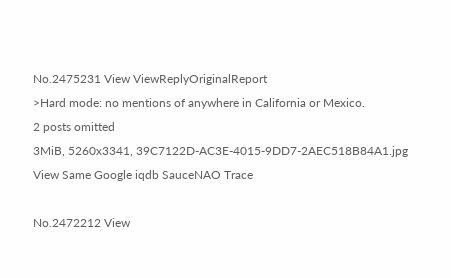No.2475231 View ViewReplyOriginalReport
>Hard mode: no mentions of anywhere in California or Mexico.
2 posts omitted
3MiB, 5260x3341, 39C7122D-AC3E-4015-9DD7-2AEC518B84A1.jpg
View Same Google iqdb SauceNAO Trace

No.2472212 View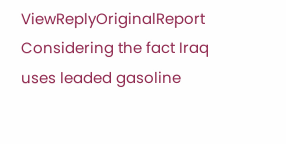ViewReplyOriginalReport
Considering the fact Iraq uses leaded gasoline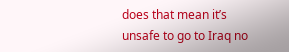does that mean it’s unsafe to go to Iraq no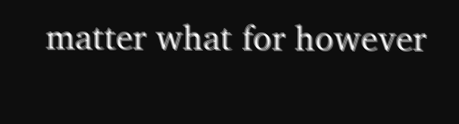matter what for however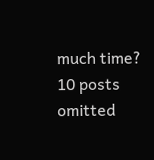much time?
10 posts omitted